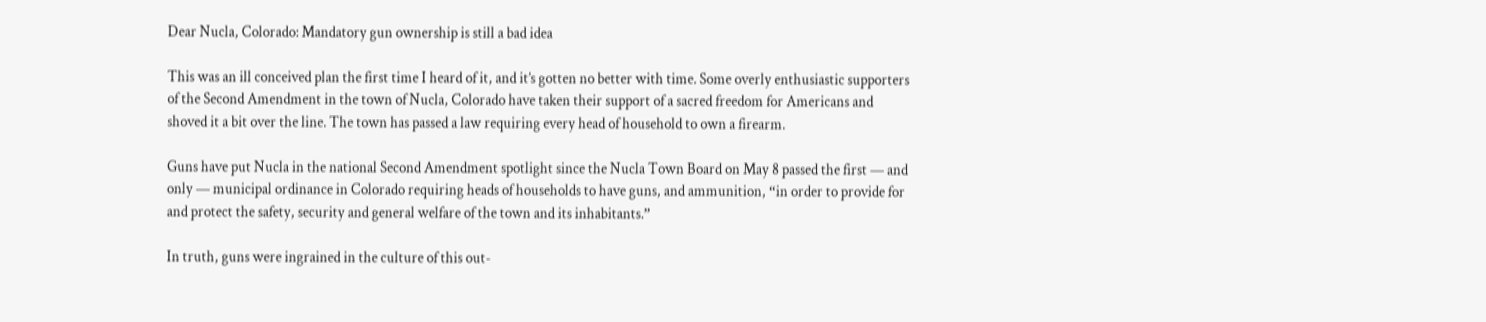Dear Nucla, Colorado: Mandatory gun ownership is still a bad idea

This was an ill conceived plan the first time I heard of it, and it’s gotten no better with time. Some overly enthusiastic supporters of the Second Amendment in the town of Nucla, Colorado have taken their support of a sacred freedom for Americans and shoved it a bit over the line. The town has passed a law requiring every head of household to own a firearm.

Guns have put Nucla in the national Second Amendment spotlight since the Nucla Town Board on May 8 passed the first — and only — municipal ordinance in Colorado requiring heads of households to have guns, and ammunition, “in order to provide for and protect the safety, security and general welfare of the town and its inhabitants.”

In truth, guns were ingrained in the culture of this out-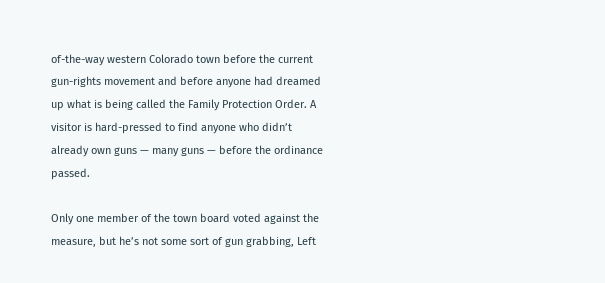of-the-way western Colorado town before the current gun-rights movement and before anyone had dreamed up what is being called the Family Protection Order. A visitor is hard-pressed to find anyone who didn’t already own guns — many guns — before the ordinance passed.

Only one member of the town board voted against the measure, but he’s not some sort of gun grabbing, Left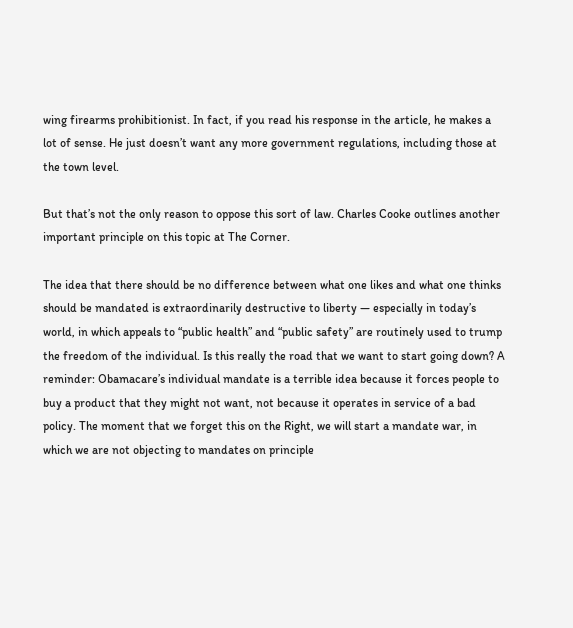wing firearms prohibitionist. In fact, if you read his response in the article, he makes a lot of sense. He just doesn’t want any more government regulations, including those at the town level.

But that’s not the only reason to oppose this sort of law. Charles Cooke outlines another important principle on this topic at The Corner.

The idea that there should be no difference between what one likes and what one thinks should be mandated is extraordinarily destructive to liberty — especially in today’s world, in which appeals to “public health” and “public safety” are routinely used to trump the freedom of the individual. Is this really the road that we want to start going down? A reminder: Obamacare’s individual mandate is a terrible idea because it forces people to buy a product that they might not want, not because it operates in service of a bad policy. The moment that we forget this on the Right, we will start a mandate war, in which we are not objecting to mandates on principle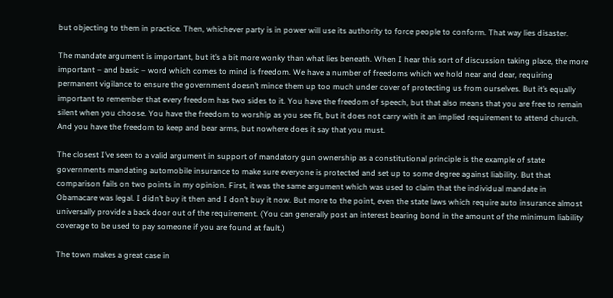but objecting to them in practice. Then, whichever party is in power will use its authority to force people to conform. That way lies disaster.

The mandate argument is important, but it’s a bit more wonky than what lies beneath. When I hear this sort of discussion taking place, the more important – and basic – word which comes to mind is freedom. We have a number of freedoms which we hold near and dear, requiring permanent vigilance to ensure the government doesn’t mince them up too much under cover of protecting us from ourselves. But it’s equally important to remember that every freedom has two sides to it. You have the freedom of speech, but that also means that you are free to remain silent when you choose. You have the freedom to worship as you see fit, but it does not carry with it an implied requirement to attend church. And you have the freedom to keep and bear arms, but nowhere does it say that you must.

The closest I’ve seen to a valid argument in support of mandatory gun ownership as a constitutional principle is the example of state governments mandating automobile insurance to make sure everyone is protected and set up to some degree against liability. But that comparison fails on two points in my opinion. First, it was the same argument which was used to claim that the individual mandate in Obamacare was legal. I didn’t buy it then and I don’t buy it now. But more to the point, even the state laws which require auto insurance almost universally provide a back door out of the requirement. (You can generally post an interest bearing bond in the amount of the minimum liability coverage to be used to pay someone if you are found at fault.)

The town makes a great case in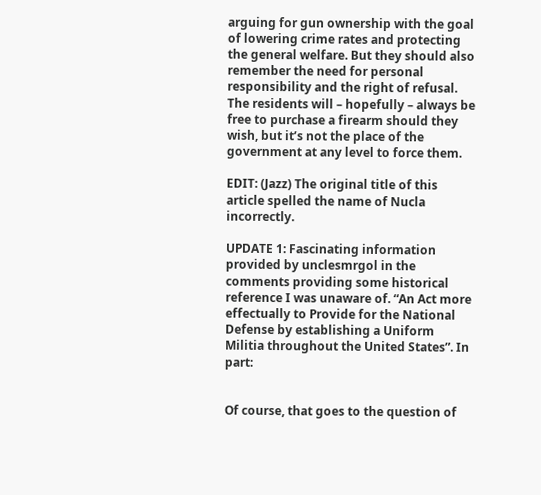arguing for gun ownership with the goal of lowering crime rates and protecting the general welfare. But they should also remember the need for personal responsibility and the right of refusal. The residents will – hopefully – always be free to purchase a firearm should they wish, but it’s not the place of the government at any level to force them.

EDIT: (Jazz) The original title of this article spelled the name of Nucla incorrectly.

UPDATE 1: Fascinating information provided by unclesmrgol in the comments providing some historical reference I was unaware of. “An Act more effectually to Provide for the National Defense by establishing a Uniform Militia throughout the United States”. In part:


Of course, that goes to the question of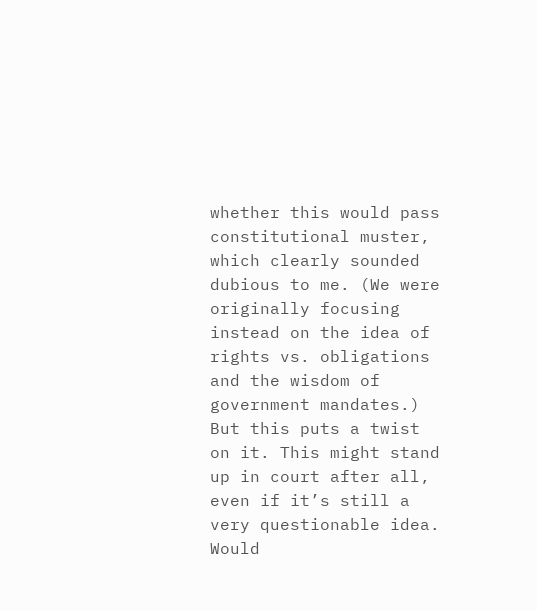whether this would pass constitutional muster, which clearly sounded dubious to me. (We were originally focusing instead on the idea of rights vs. obligations and the wisdom of government mandates.) But this puts a twist on it. This might stand up in court after all, even if it’s still a very questionable idea. Would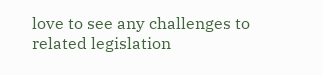love to see any challenges to related legislation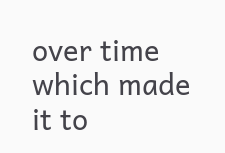over time which made it to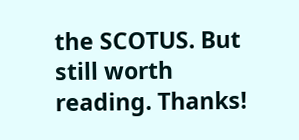the SCOTUS. But still worth reading. Thanks!